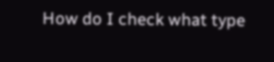How do I check what type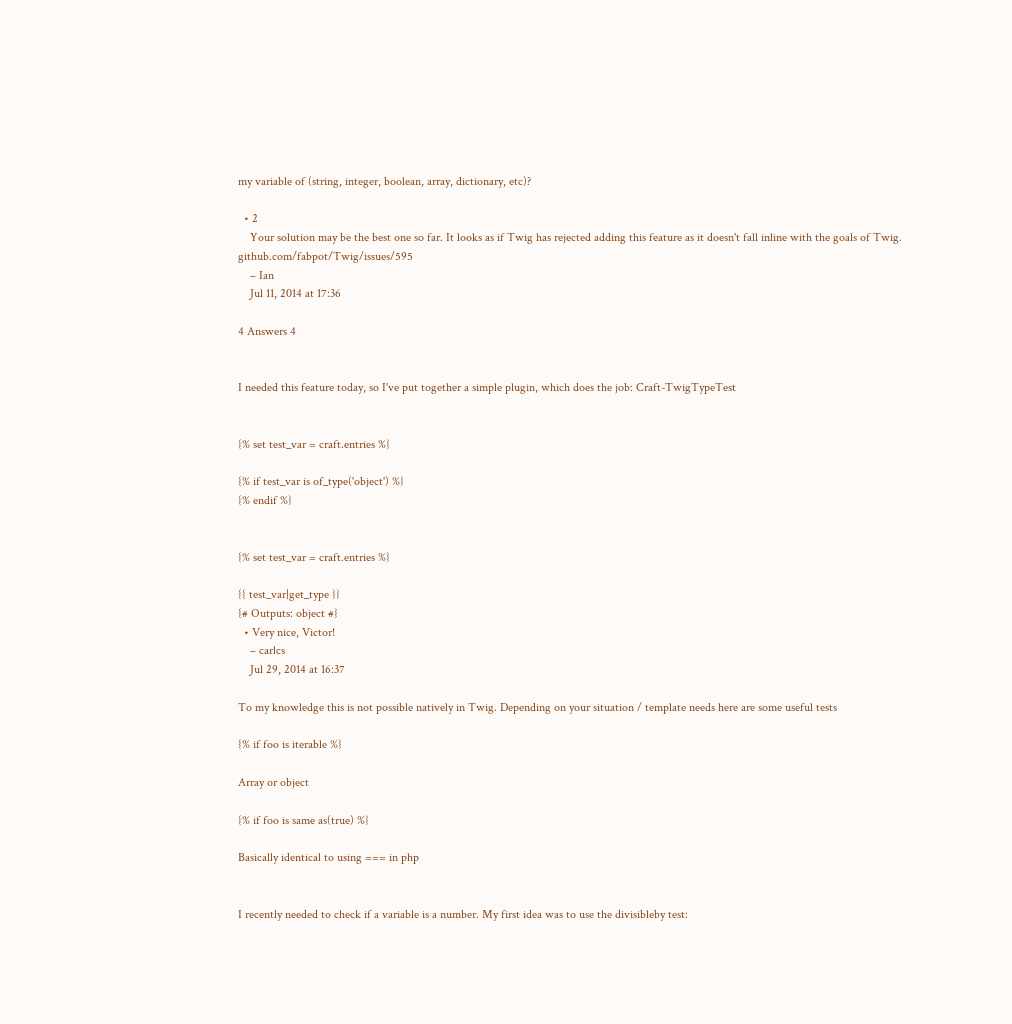my variable of (string, integer, boolean, array, dictionary, etc)?

  • 2
    Your solution may be the best one so far. It looks as if Twig has rejected adding this feature as it doesn't fall inline with the goals of Twig. github.com/fabpot/Twig/issues/595
    – Ian
    Jul 11, 2014 at 17:36

4 Answers 4


I needed this feature today, so I've put together a simple plugin, which does the job: Craft-TwigTypeTest


{% set test_var = craft.entries %}

{% if test_var is of_type('object') %}
{% endif %}


{% set test_var = craft.entries %}

{{ test_var|get_type }}
{# Outputs: object #}
  • Very nice, Victor!
    – carlcs
    Jul 29, 2014 at 16:37

To my knowledge this is not possible natively in Twig. Depending on your situation / template needs here are some useful tests

{% if foo is iterable %}

Array or object

{% if foo is same as(true) %}

Basically identical to using === in php


I recently needed to check if a variable is a number. My first idea was to use the divisibleby test: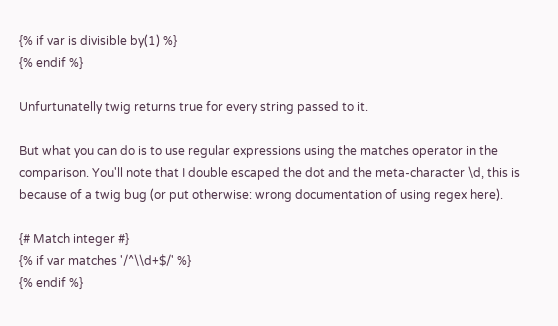{% if var is divisible by(1) %}
{% endif %}

Unfurtunatelly twig returns true for every string passed to it.

But what you can do is to use regular expressions using the matches operator in the comparison. You'll note that I double escaped the dot and the meta-character \d, this is because of a twig bug (or put otherwise: wrong documentation of using regex here).

{# Match integer #}
{% if var matches '/^\\d+$/' %}
{% endif %}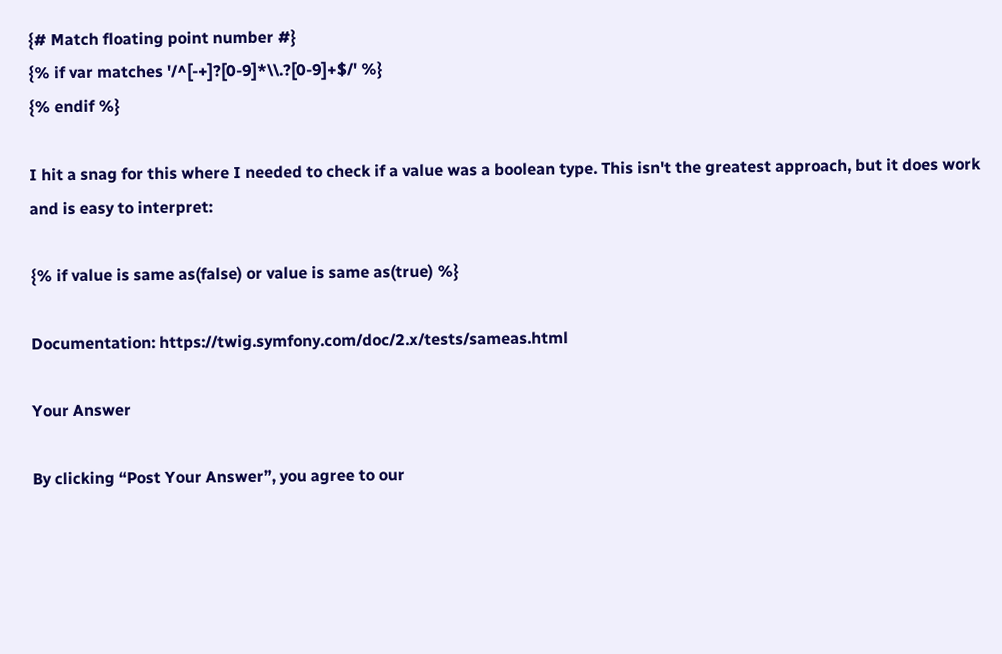{# Match floating point number #}
{% if var matches '/^[-+]?[0-9]*\\.?[0-9]+$/' %}
{% endif %}

I hit a snag for this where I needed to check if a value was a boolean type. This isn't the greatest approach, but it does work and is easy to interpret:

{% if value is same as(false) or value is same as(true) %}

Documentation: https://twig.symfony.com/doc/2.x/tests/sameas.html

Your Answer

By clicking “Post Your Answer”, you agree to our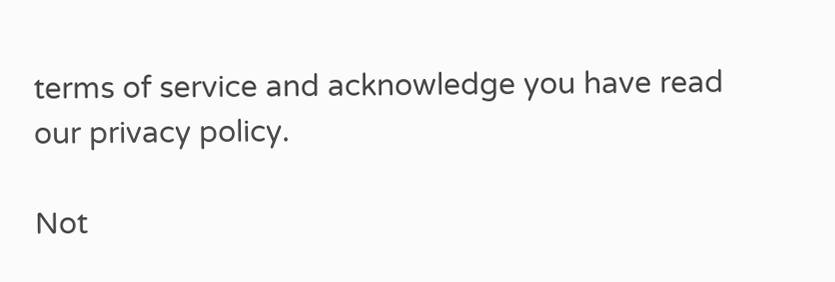terms of service and acknowledge you have read our privacy policy.

Not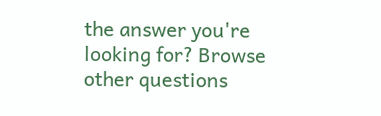the answer you're looking for? Browse other questions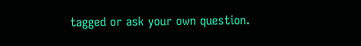tagged or ask your own question.